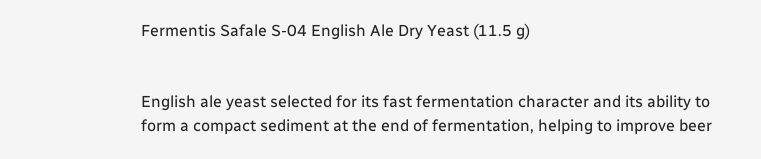Fermentis Safale S-04 English Ale Dry Yeast (11.5 g)


English ale yeast selected for its fast fermentation character and its ability to form a compact sediment at the end of fermentation, helping to improve beer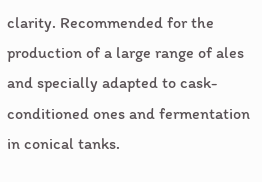clarity. Recommended for the production of a large range of ales and specially adapted to cask-conditioned ones and fermentation in conical tanks.